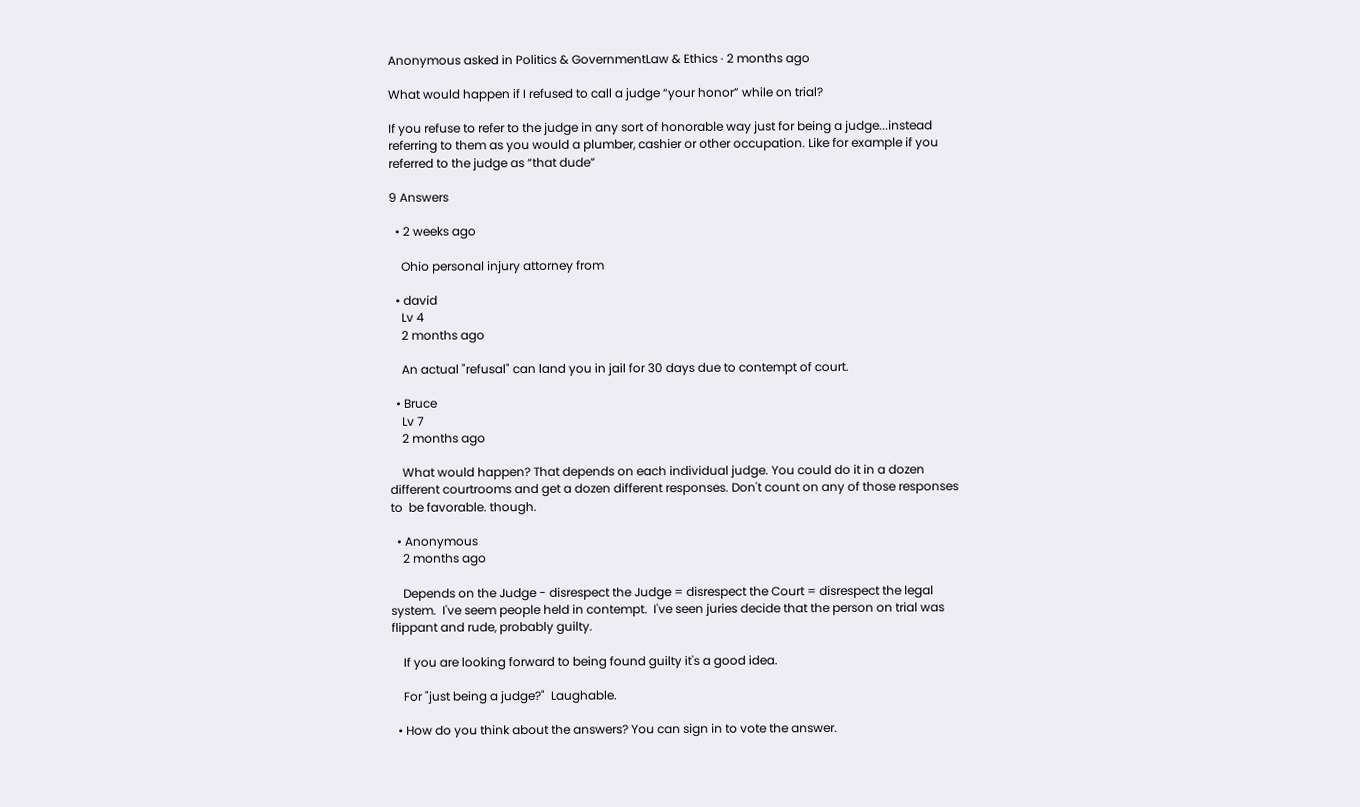Anonymous asked in Politics & GovernmentLaw & Ethics · 2 months ago

What would happen if I refused to call a judge “your honor” while on trial?

If you refuse to refer to the judge in any sort of honorable way just for being a judge...instead referring to them as you would a plumber, cashier or other occupation. Like for example if you referred to the judge as “that dude”

9 Answers

  • 2 weeks ago

    Ohio personal injury attorney from

  • david
    Lv 4
    2 months ago

    An actual "refusal" can land you in jail for 30 days due to contempt of court.

  • Bruce
    Lv 7
    2 months ago

    What would happen? That depends on each individual judge. You could do it in a dozen different courtrooms and get a dozen different responses. Don't count on any of those responses to  be favorable. though.

  • Anonymous
    2 months ago

    Depends on the Judge - disrespect the Judge = disrespect the Court = disrespect the legal system.  I've seem people held in contempt.  I've seen juries decide that the person on trial was flippant and rude, probably guilty.

    If you are looking forward to being found guilty it's a good idea.

    For "just being a judge?"  Laughable.

  • How do you think about the answers? You can sign in to vote the answer.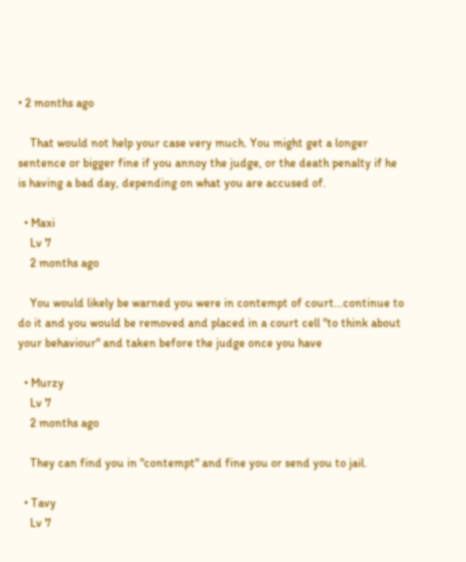• 2 months ago

    That would not help your case very much. You might get a longer sentence or bigger fine if you annoy the judge, or the death penalty if he is having a bad day, depending on what you are accused of.

  • Maxi
    Lv 7
    2 months ago

    You would likely be warned you were in contempt of court...continue to do it and you would be removed and placed in a court cell "to think about your behaviour" and taken before the judge once you have

  • Murzy
    Lv 7
    2 months ago

    They can find you in "contempt" and fine you or send you to jail.

  • Tavy
    Lv 7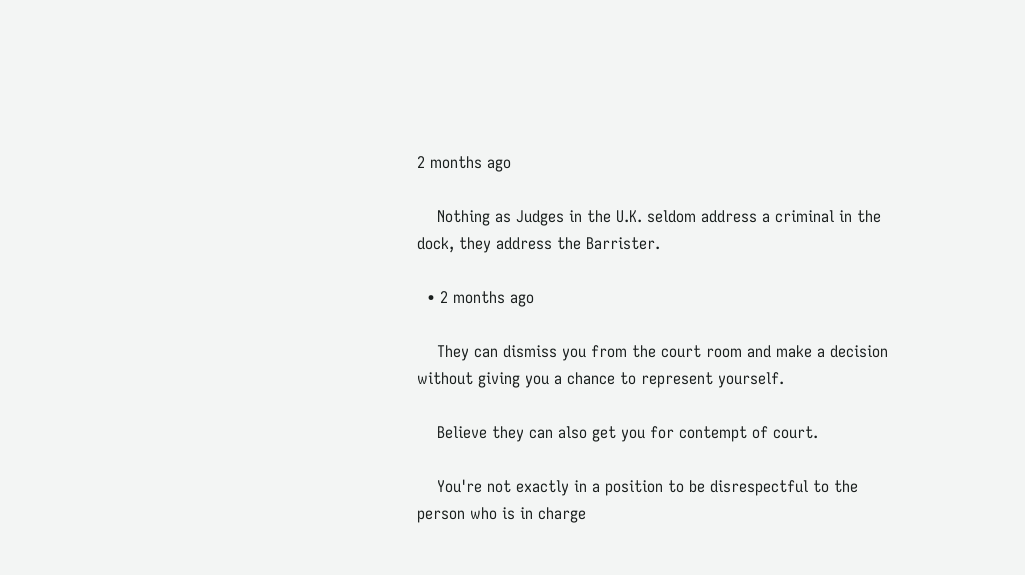2 months ago

    Nothing as Judges in the U.K. seldom address a criminal in the dock, they address the Barrister.

  • 2 months ago

    They can dismiss you from the court room and make a decision without giving you a chance to represent yourself.

    Believe they can also get you for contempt of court.

    You're not exactly in a position to be disrespectful to the person who is in charge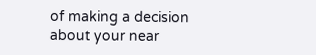of making a decision about your near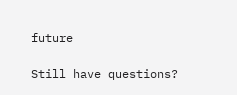future

Still have questions?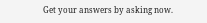Get your answers by asking now.